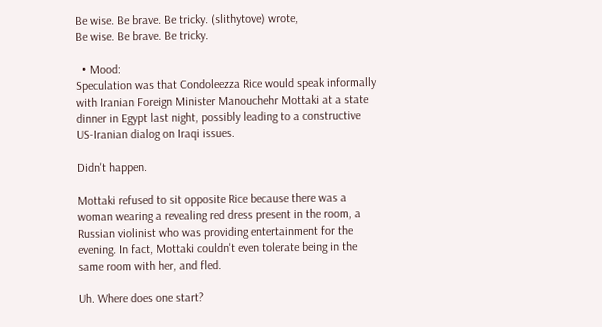Be wise. Be brave. Be tricky. (slithytove) wrote,
Be wise. Be brave. Be tricky.

  • Mood:
Speculation was that Condoleezza Rice would speak informally with Iranian Foreign Minister Manouchehr Mottaki at a state dinner in Egypt last night, possibly leading to a constructive US-Iranian dialog on Iraqi issues.

Didn't happen.

Mottaki refused to sit opposite Rice because there was a woman wearing a revealing red dress present in the room, a Russian violinist who was providing entertainment for the evening. In fact, Mottaki couldn't even tolerate being in the same room with her, and fled.

Uh. Where does one start?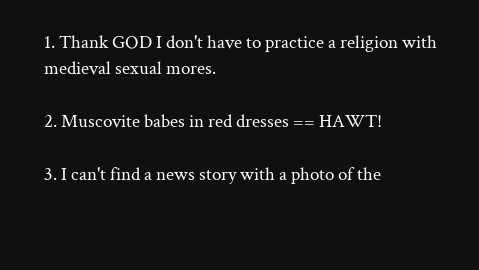1. Thank GOD I don't have to practice a religion with medieval sexual mores.

2. Muscovite babes in red dresses == HAWT!

3. I can't find a news story with a photo of the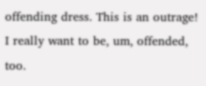offending dress. This is an outrage! I really want to be, um, offended, too.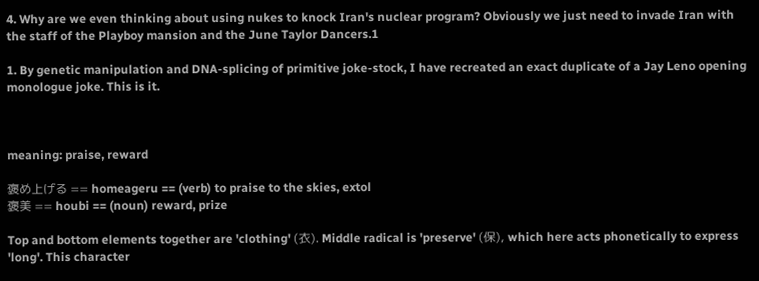4. Why are we even thinking about using nukes to knock Iran's nuclear program? Obviously we just need to invade Iran with the staff of the Playboy mansion and the June Taylor Dancers.1

1. By genetic manipulation and DNA-splicing of primitive joke-stock, I have recreated an exact duplicate of a Jay Leno opening monologue joke. This is it.



meaning: praise, reward

褒め上げる == homeageru == (verb) to praise to the skies, extol
褒美 == houbi == (noun) reward, prize

Top and bottom elements together are 'clothing' (衣). Middle radical is 'preserve' (保), which here acts phonetically to express 'long'. This character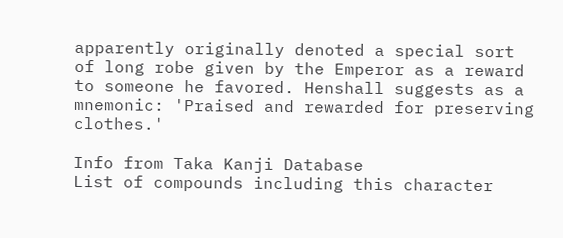apparently originally denoted a special sort of long robe given by the Emperor as a reward to someone he favored. Henshall suggests as a mnemonic: 'Praised and rewarded for preserving clothes.'

Info from Taka Kanji Database
List of compounds including this character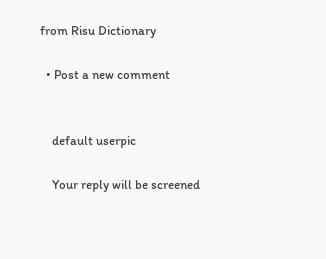from Risu Dictionary

  • Post a new comment


    default userpic

    Your reply will be screened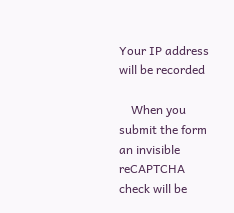Your IP address will be recorded

    When you submit the form an invisible reCAPTCHA check will be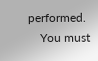performed.
    You must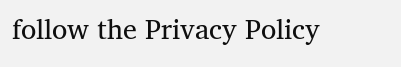follow the Privacy Policy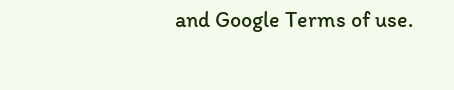and Google Terms of use.